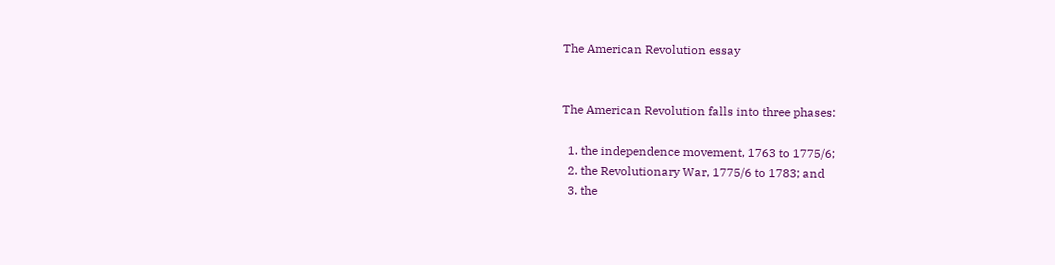The American Revolution essay


The American Revolution falls into three phases:

  1. the independence movement, 1763 to 1775/6;
  2. the Revolutionary War, 1775/6 to 1783; and
  3. the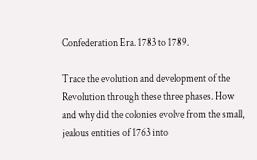Confederation Era. 1783 to 1789.

Trace the evolution and development of the Revolution through these three phases. How and why did the colonies evolve from the small, jealous entities of 1763 into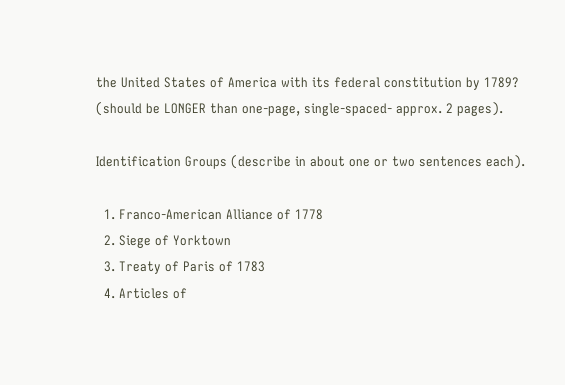the United States of America with its federal constitution by 1789? (should be LONGER than one-page, single-spaced- approx. 2 pages).

Identification Groups (describe in about one or two sentences each).

  1. Franco-American Alliance of 1778
  2. Siege of Yorktown
  3. Treaty of Paris of 1783
  4. Articles of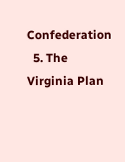Confederation
  5. The Virginia Plan